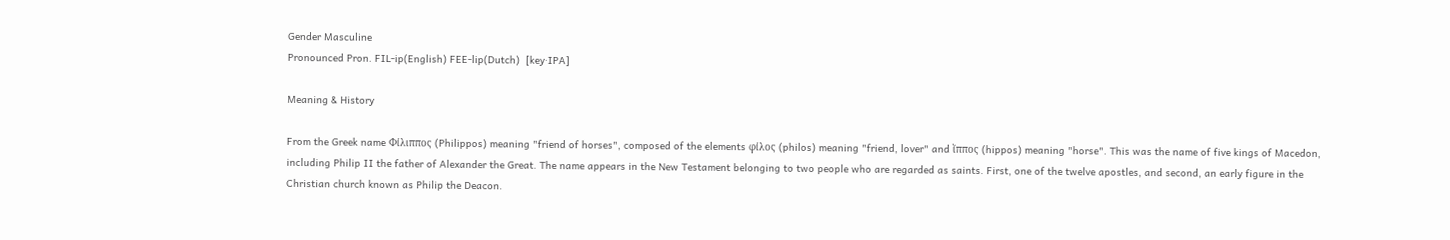Gender Masculine
Pronounced Pron. FIL-ip(English) FEE-lip(Dutch)  [key·IPA]

Meaning & History

From the Greek name Φίλιππος (Philippos) meaning "friend of horses", composed of the elements φίλος (philos) meaning "friend, lover" and ἵππος (hippos) meaning "horse". This was the name of five kings of Macedon, including Philip II the father of Alexander the Great. The name appears in the New Testament belonging to two people who are regarded as saints. First, one of the twelve apostles, and second, an early figure in the Christian church known as Philip the Deacon.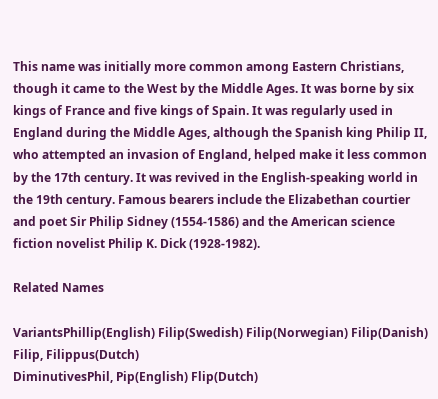This name was initially more common among Eastern Christians, though it came to the West by the Middle Ages. It was borne by six kings of France and five kings of Spain. It was regularly used in England during the Middle Ages, although the Spanish king Philip II, who attempted an invasion of England, helped make it less common by the 17th century. It was revived in the English-speaking world in the 19th century. Famous bearers include the Elizabethan courtier and poet Sir Philip Sidney (1554-1586) and the American science fiction novelist Philip K. Dick (1928-1982).

Related Names

VariantsPhillip(English) Filip(Swedish) Filip(Norwegian) Filip(Danish) Filip, Filippus(Dutch)
DiminutivesPhil, Pip(English) Flip(Dutch)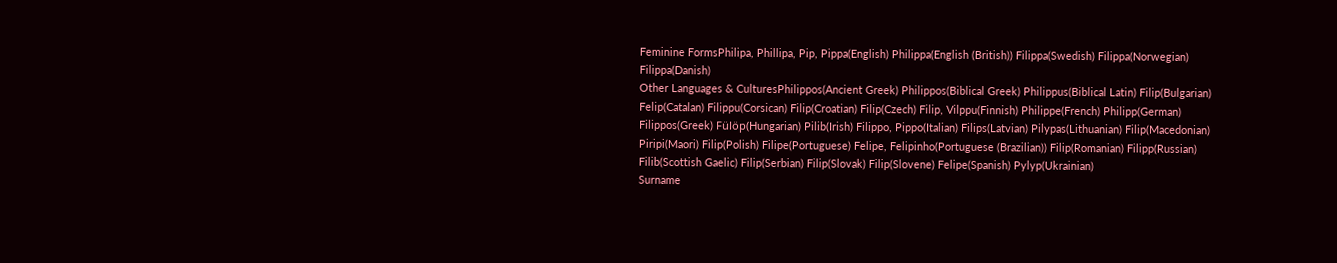Feminine FormsPhilipa, Phillipa, Pip, Pippa(English) Philippa(English (British)) Filippa(Swedish) Filippa(Norwegian) Filippa(Danish)
Other Languages & CulturesPhilippos(Ancient Greek) Philippos(Biblical Greek) Philippus(Biblical Latin) Filip(Bulgarian) Felip(Catalan) Filippu(Corsican) Filip(Croatian) Filip(Czech) Filip, Vilppu(Finnish) Philippe(French) Philipp(German) Filippos(Greek) Fülöp(Hungarian) Pilib(Irish) Filippo, Pippo(Italian) Filips(Latvian) Pilypas(Lithuanian) Filip(Macedonian) Piripi(Maori) Filip(Polish) Filipe(Portuguese) Felipe, Felipinho(Portuguese (Brazilian)) Filip(Romanian) Filipp(Russian) Filib(Scottish Gaelic) Filip(Serbian) Filip(Slovak) Filip(Slovene) Felipe(Spanish) Pylyp(Ukrainian)
Surname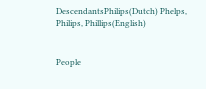DescendantsPhilips(Dutch) Phelps, Philips, Phillips(English)


People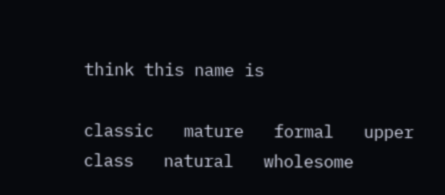think this name is

classic   mature   formal   upper class   natural   wholesome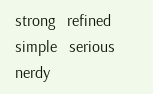strong   refined   simple   serious   nerdy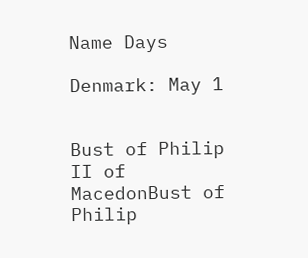Name Days

Denmark: May 1


Bust of Philip II of MacedonBust of Philip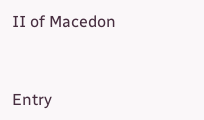II of Macedon


Entry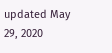updated May 29, 2020